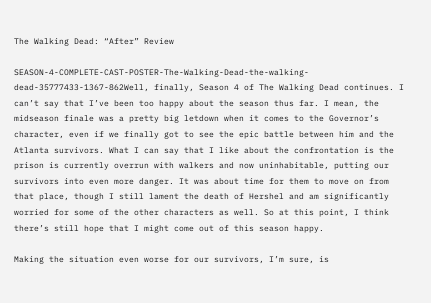The Walking Dead: “After” Review

SEASON-4-COMPLETE-CAST-POSTER-The-Walking-Dead-the-walking-dead-35777433-1367-862Well, finally, Season 4 of The Walking Dead continues. I can’t say that I’ve been too happy about the season thus far. I mean, the midseason finale was a pretty big letdown when it comes to the Governor’s character, even if we finally got to see the epic battle between him and the Atlanta survivors. What I can say that I like about the confrontation is the prison is currently overrun with walkers and now uninhabitable, putting our survivors into even more danger. It was about time for them to move on from that place, though I still lament the death of Hershel and am significantly worried for some of the other characters as well. So at this point, I think there’s still hope that I might come out of this season happy.

Making the situation even worse for our survivors, I’m sure, is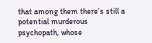that among them there’s still a potential murderous psychopath, whose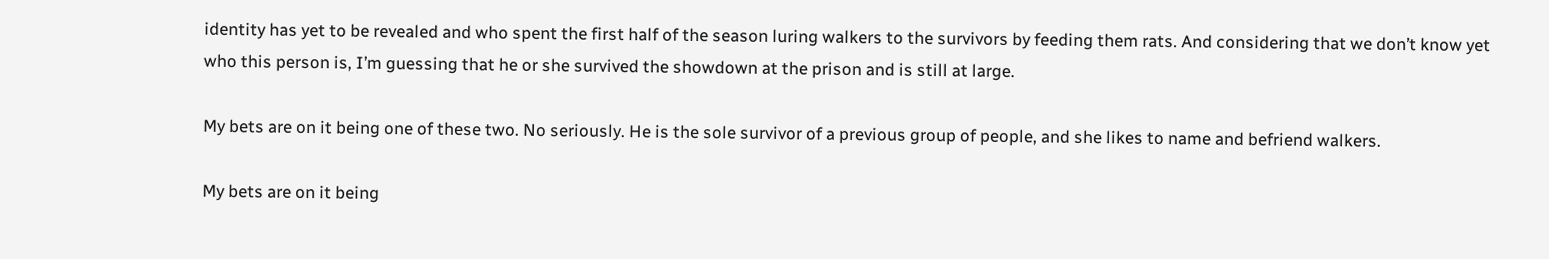identity has yet to be revealed and who spent the first half of the season luring walkers to the survivors by feeding them rats. And considering that we don’t know yet who this person is, I’m guessing that he or she survived the showdown at the prison and is still at large.

My bets are on it being one of these two. No seriously. He is the sole survivor of a previous group of people, and she likes to name and befriend walkers.

My bets are on it being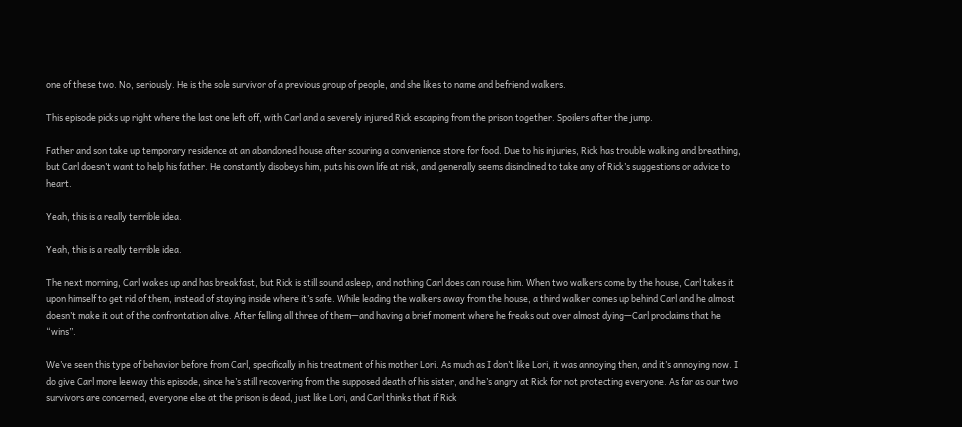one of these two. No, seriously. He is the sole survivor of a previous group of people, and she likes to name and befriend walkers.

This episode picks up right where the last one left off, with Carl and a severely injured Rick escaping from the prison together. Spoilers after the jump.

Father and son take up temporary residence at an abandoned house after scouring a convenience store for food. Due to his injuries, Rick has trouble walking and breathing, but Carl doesn’t want to help his father. He constantly disobeys him, puts his own life at risk, and generally seems disinclined to take any of Rick’s suggestions or advice to heart.

Yeah, this is a really terrible idea.

Yeah, this is a really terrible idea.

The next morning, Carl wakes up and has breakfast, but Rick is still sound asleep, and nothing Carl does can rouse him. When two walkers come by the house, Carl takes it upon himself to get rid of them, instead of staying inside where it’s safe. While leading the walkers away from the house, a third walker comes up behind Carl and he almost doesn’t make it out of the confrontation alive. After felling all three of them—and having a brief moment where he freaks out over almost dying—Carl proclaims that he “wins”.

We’ve seen this type of behavior before from Carl, specifically in his treatment of his mother Lori. As much as I don’t like Lori, it was annoying then, and it’s annoying now. I do give Carl more leeway this episode, since he’s still recovering from the supposed death of his sister, and he’s angry at Rick for not protecting everyone. As far as our two survivors are concerned, everyone else at the prison is dead, just like Lori, and Carl thinks that if Rick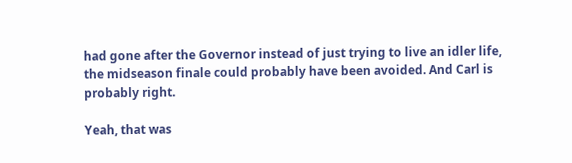had gone after the Governor instead of just trying to live an idler life, the midseason finale could probably have been avoided. And Carl is probably right.

Yeah, that was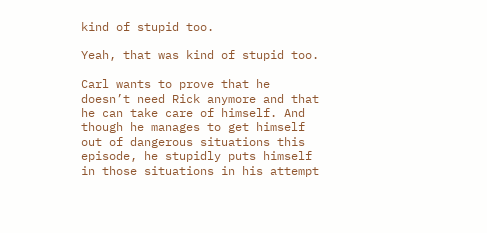kind of stupid too.

Yeah, that was kind of stupid too.

Carl wants to prove that he doesn’t need Rick anymore and that he can take care of himself. And though he manages to get himself out of dangerous situations this episode, he stupidly puts himself in those situations in his attempt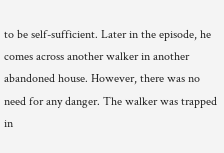to be self-sufficient. Later in the episode, he comes across another walker in another abandoned house. However, there was no need for any danger. The walker was trapped in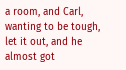a room, and Carl, wanting to be tough, let it out, and he almost got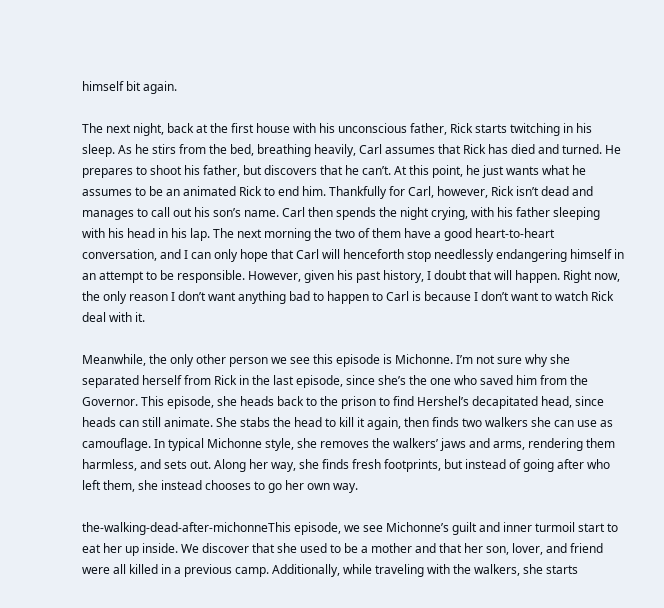himself bit again.

The next night, back at the first house with his unconscious father, Rick starts twitching in his sleep. As he stirs from the bed, breathing heavily, Carl assumes that Rick has died and turned. He prepares to shoot his father, but discovers that he can’t. At this point, he just wants what he assumes to be an animated Rick to end him. Thankfully for Carl, however, Rick isn’t dead and manages to call out his son’s name. Carl then spends the night crying, with his father sleeping with his head in his lap. The next morning the two of them have a good heart-to-heart conversation, and I can only hope that Carl will henceforth stop needlessly endangering himself in an attempt to be responsible. However, given his past history, I doubt that will happen. Right now, the only reason I don’t want anything bad to happen to Carl is because I don’t want to watch Rick deal with it.

Meanwhile, the only other person we see this episode is Michonne. I’m not sure why she separated herself from Rick in the last episode, since she’s the one who saved him from the Governor. This episode, she heads back to the prison to find Hershel’s decapitated head, since heads can still animate. She stabs the head to kill it again, then finds two walkers she can use as camouflage. In typical Michonne style, she removes the walkers’ jaws and arms, rendering them harmless, and sets out. Along her way, she finds fresh footprints, but instead of going after who left them, she instead chooses to go her own way.

the-walking-dead-after-michonneThis episode, we see Michonne’s guilt and inner turmoil start to eat her up inside. We discover that she used to be a mother and that her son, lover, and friend were all killed in a previous camp. Additionally, while traveling with the walkers, she starts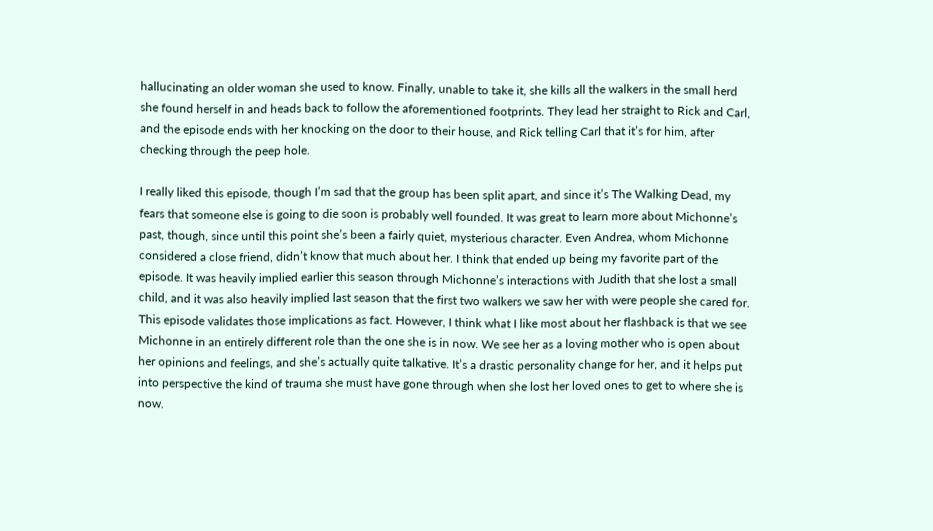hallucinating an older woman she used to know. Finally, unable to take it, she kills all the walkers in the small herd she found herself in and heads back to follow the aforementioned footprints. They lead her straight to Rick and Carl, and the episode ends with her knocking on the door to their house, and Rick telling Carl that it’s for him, after checking through the peep hole.

I really liked this episode, though I’m sad that the group has been split apart, and since it’s The Walking Dead, my fears that someone else is going to die soon is probably well founded. It was great to learn more about Michonne’s past, though, since until this point she’s been a fairly quiet, mysterious character. Even Andrea, whom Michonne considered a close friend, didn’t know that much about her. I think that ended up being my favorite part of the episode. It was heavily implied earlier this season through Michonne’s interactions with Judith that she lost a small child, and it was also heavily implied last season that the first two walkers we saw her with were people she cared for. This episode validates those implications as fact. However, I think what I like most about her flashback is that we see Michonne in an entirely different role than the one she is in now. We see her as a loving mother who is open about her opinions and feelings, and she’s actually quite talkative. It’s a drastic personality change for her, and it helps put into perspective the kind of trauma she must have gone through when she lost her loved ones to get to where she is now.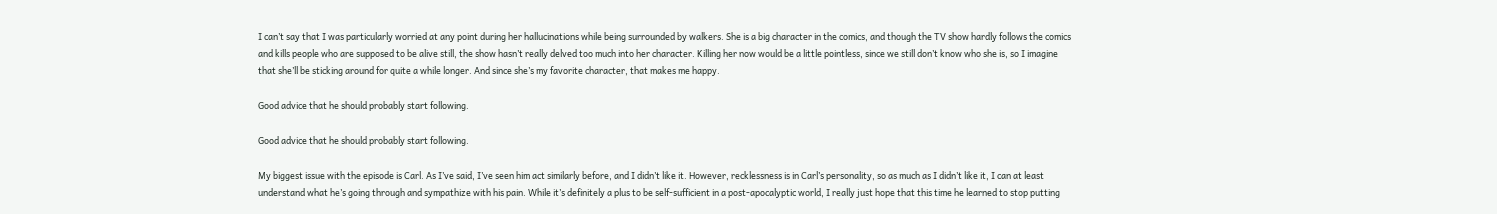I can’t say that I was particularly worried at any point during her hallucinations while being surrounded by walkers. She is a big character in the comics, and though the TV show hardly follows the comics and kills people who are supposed to be alive still, the show hasn’t really delved too much into her character. Killing her now would be a little pointless, since we still don’t know who she is, so I imagine that she’ll be sticking around for quite a while longer. And since she’s my favorite character, that makes me happy.

Good advice that he should probably start following.

Good advice that he should probably start following.

My biggest issue with the episode is Carl. As I’ve said, I’ve seen him act similarly before, and I didn’t like it. However, recklessness is in Carl’s personality, so as much as I didn’t like it, I can at least understand what he’s going through and sympathize with his pain. While it’s definitely a plus to be self-sufficient in a post-apocalyptic world, I really just hope that this time he learned to stop putting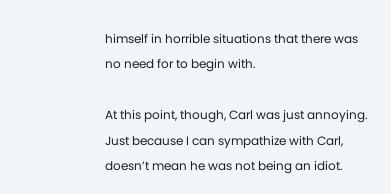himself in horrible situations that there was no need for to begin with.

At this point, though, Carl was just annoying. Just because I can sympathize with Carl, doesn’t mean he was not being an idiot.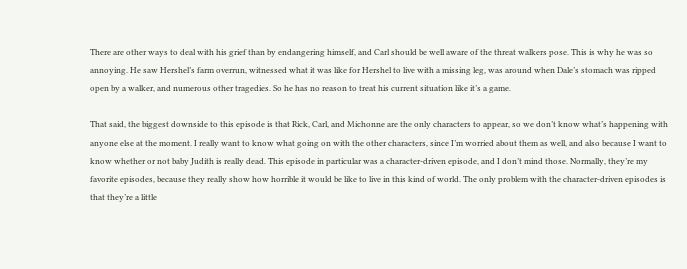There are other ways to deal with his grief than by endangering himself, and Carl should be well aware of the threat walkers pose. This is why he was so annoying. He saw Hershel’s farm overrun, witnessed what it was like for Hershel to live with a missing leg, was around when Dale’s stomach was ripped open by a walker, and numerous other tragedies. So he has no reason to treat his current situation like it’s a game.

That said, the biggest downside to this episode is that Rick, Carl, and Michonne are the only characters to appear, so we don’t know what’s happening with anyone else at the moment. I really want to know what going on with the other characters, since I’m worried about them as well, and also because I want to know whether or not baby Judith is really dead. This episode in particular was a character-driven episode, and I don’t mind those. Normally, they’re my favorite episodes, because they really show how horrible it would be like to live in this kind of world. The only problem with the character-driven episodes is that they’re a little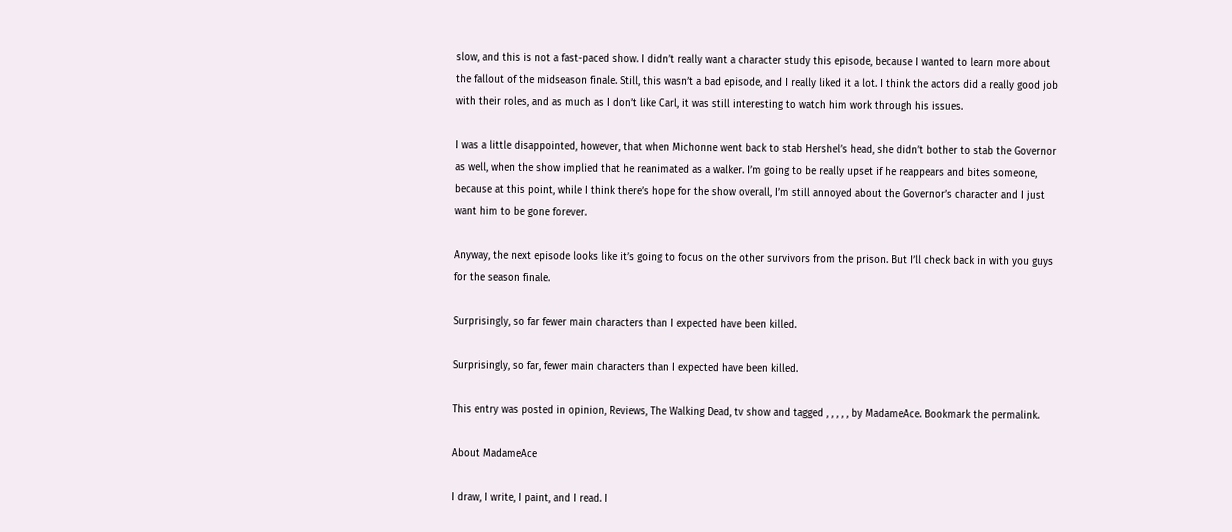slow, and this is not a fast-paced show. I didn’t really want a character study this episode, because I wanted to learn more about the fallout of the midseason finale. Still, this wasn’t a bad episode, and I really liked it a lot. I think the actors did a really good job with their roles, and as much as I don’t like Carl, it was still interesting to watch him work through his issues.

I was a little disappointed, however, that when Michonne went back to stab Hershel’s head, she didn’t bother to stab the Governor as well, when the show implied that he reanimated as a walker. I’m going to be really upset if he reappears and bites someone, because at this point, while I think there’s hope for the show overall, I’m still annoyed about the Governor’s character and I just want him to be gone forever.

Anyway, the next episode looks like it’s going to focus on the other survivors from the prison. But I’ll check back in with you guys for the season finale.

Surprisingly, so far fewer main characters than I expected have been killed.

Surprisingly, so far, fewer main characters than I expected have been killed.

This entry was posted in opinion, Reviews, The Walking Dead, tv show and tagged , , , , , by MadameAce. Bookmark the permalink.

About MadameAce

I draw, I write, I paint, and I read. I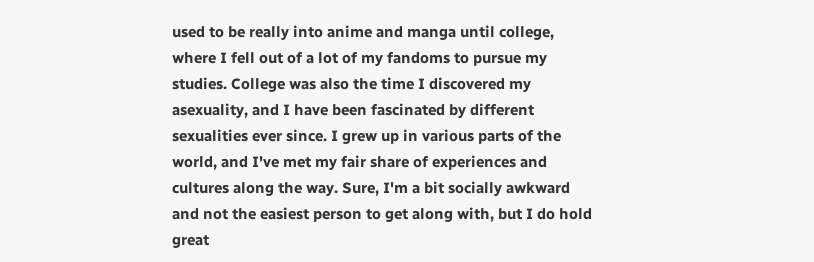used to be really into anime and manga until college, where I fell out of a lot of my fandoms to pursue my studies. College was also the time I discovered my asexuality, and I have been fascinated by different sexualities ever since. I grew up in various parts of the world, and I've met my fair share of experiences and cultures along the way. Sure, I'm a bit socially awkward and not the easiest person to get along with, but I do hold great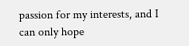passion for my interests, and I can only hope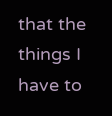that the things I have to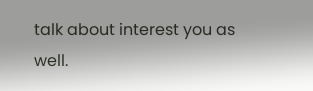talk about interest you as well.